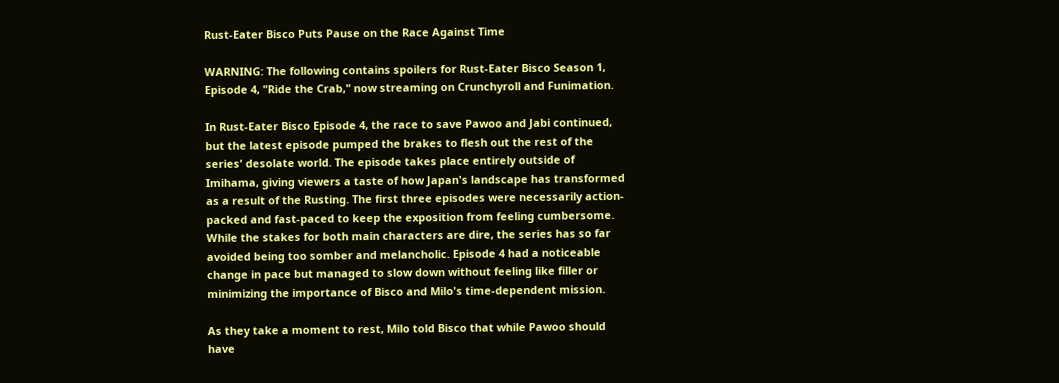Rust-Eater Bisco Puts Pause on the Race Against Time

WARNING: The following contains spoilers for Rust-Eater Bisco Season 1, Episode 4, "Ride the Crab," now streaming on Crunchyroll and Funimation.

In Rust-Eater Bisco Episode 4, the race to save Pawoo and Jabi continued, but the latest episode pumped the brakes to flesh out the rest of the series' desolate world. The episode takes place entirely outside of Imihama, giving viewers a taste of how Japan's landscape has transformed as a result of the Rusting. The first three episodes were necessarily action-packed and fast-paced to keep the exposition from feeling cumbersome. While the stakes for both main characters are dire, the series has so far avoided being too somber and melancholic. Episode 4 had a noticeable change in pace but managed to slow down without feeling like filler or minimizing the importance of Bisco and Milo's time-dependent mission.

As they take a moment to rest, Milo told Bisco that while Pawoo should have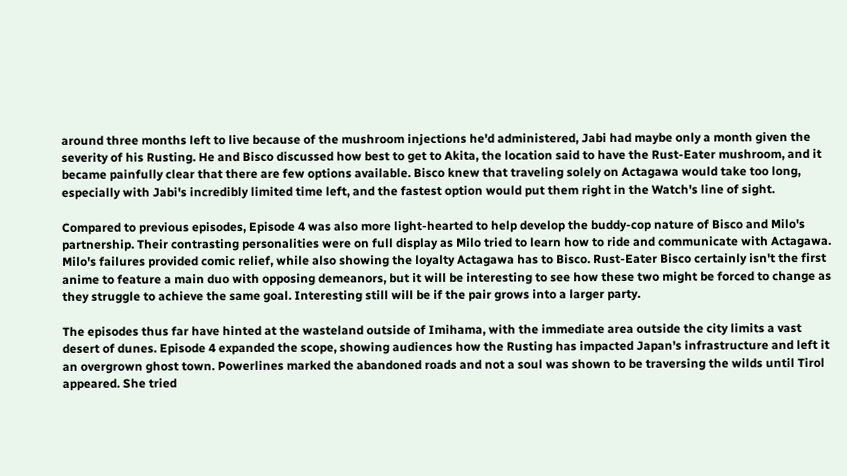around three months left to live because of the mushroom injections he'd administered, Jabi had maybe only a month given the severity of his Rusting. He and Bisco discussed how best to get to Akita, the location said to have the Rust-Eater mushroom, and it became painfully clear that there are few options available. Bisco knew that traveling solely on Actagawa would take too long, especially with Jabi's incredibly limited time left, and the fastest option would put them right in the Watch's line of sight.

Compared to previous episodes, Episode 4 was also more light-hearted to help develop the buddy-cop nature of Bisco and Milo's partnership. Their contrasting personalities were on full display as Milo tried to learn how to ride and communicate with Actagawa. Milo's failures provided comic relief, while also showing the loyalty Actagawa has to Bisco. Rust-Eater Bisco certainly isn't the first anime to feature a main duo with opposing demeanors, but it will be interesting to see how these two might be forced to change as they struggle to achieve the same goal. Interesting still will be if the pair grows into a larger party.

The episodes thus far have hinted at the wasteland outside of Imihama, with the immediate area outside the city limits a vast desert of dunes. Episode 4 expanded the scope, showing audiences how the Rusting has impacted Japan's infrastructure and left it an overgrown ghost town. Powerlines marked the abandoned roads and not a soul was shown to be traversing the wilds until Tirol appeared. She tried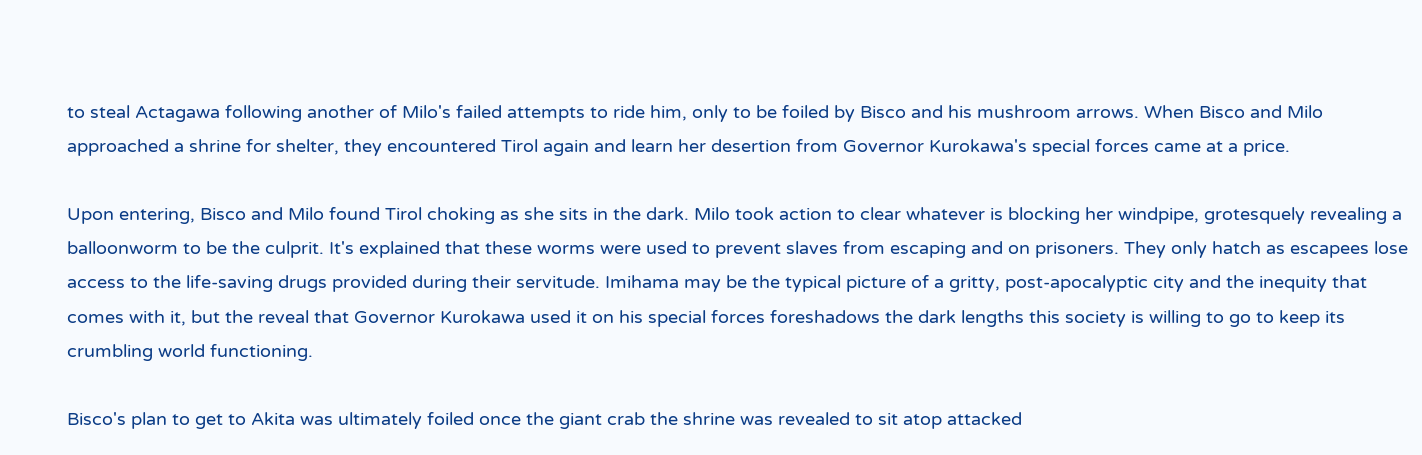to steal Actagawa following another of Milo's failed attempts to ride him, only to be foiled by Bisco and his mushroom arrows. When Bisco and Milo approached a shrine for shelter, they encountered Tirol again and learn her desertion from Governor Kurokawa's special forces came at a price.

Upon entering, Bisco and Milo found Tirol choking as she sits in the dark. Milo took action to clear whatever is blocking her windpipe, grotesquely revealing a balloonworm to be the culprit. It's explained that these worms were used to prevent slaves from escaping and on prisoners. They only hatch as escapees lose access to the life-saving drugs provided during their servitude. Imihama may be the typical picture of a gritty, post-apocalyptic city and the inequity that comes with it, but the reveal that Governor Kurokawa used it on his special forces foreshadows the dark lengths this society is willing to go to keep its crumbling world functioning.

Bisco's plan to get to Akita was ultimately foiled once the giant crab the shrine was revealed to sit atop attacked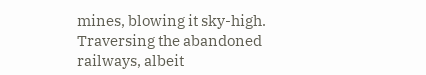mines, blowing it sky-high. Traversing the abandoned railways, albeit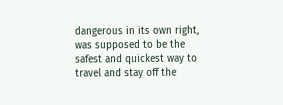dangerous in its own right, was supposed to be the safest and quickest way to travel and stay off the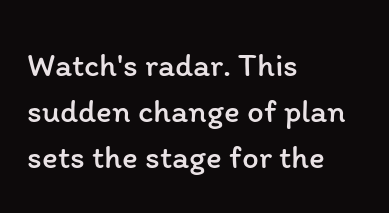Watch's radar. This sudden change of plan sets the stage for the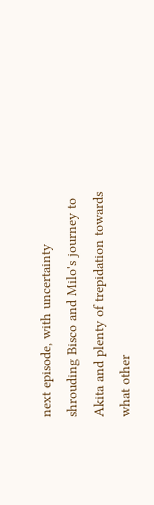next episode, with uncertainty shrouding Bisco and Milo's journey to Akita and plenty of trepidation towards what other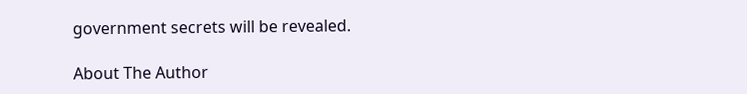government secrets will be revealed.

About The Author